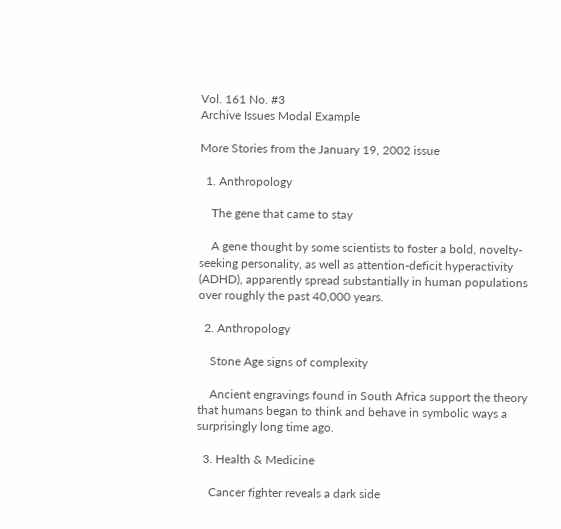Vol. 161 No. #3
Archive Issues Modal Example

More Stories from the January 19, 2002 issue

  1. Anthropology

    The gene that came to stay

    A gene thought by some scientists to foster a bold, novelty-seeking personality, as well as attention-deficit hyperactivity (ADHD), apparently spread substantially in human populations over roughly the past 40,000 years.

  2. Anthropology

    Stone Age signs of complexity

    Ancient engravings found in South Africa support the theory that humans began to think and behave in symbolic ways a surprisingly long time ago.

  3. Health & Medicine

    Cancer fighter reveals a dark side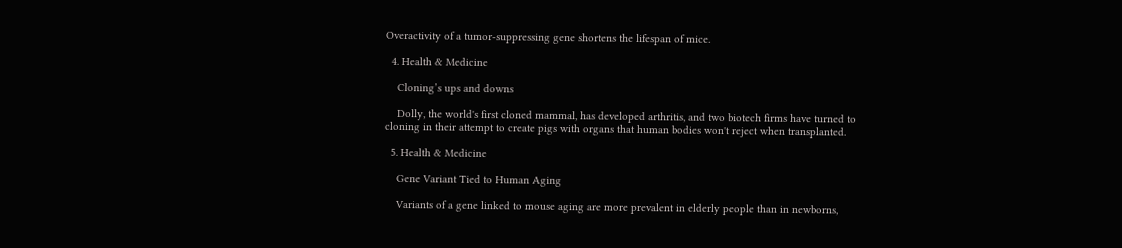Overactivity of a tumor-suppressing gene shortens the lifespan of mice.

  4. Health & Medicine

    Cloning’s ups and downs

    Dolly, the world's first cloned mammal, has developed arthritis, and two biotech firms have turned to cloning in their attempt to create pigs with organs that human bodies won't reject when transplanted.

  5. Health & Medicine

    Gene Variant Tied to Human Aging

    Variants of a gene linked to mouse aging are more prevalent in elderly people than in newborns,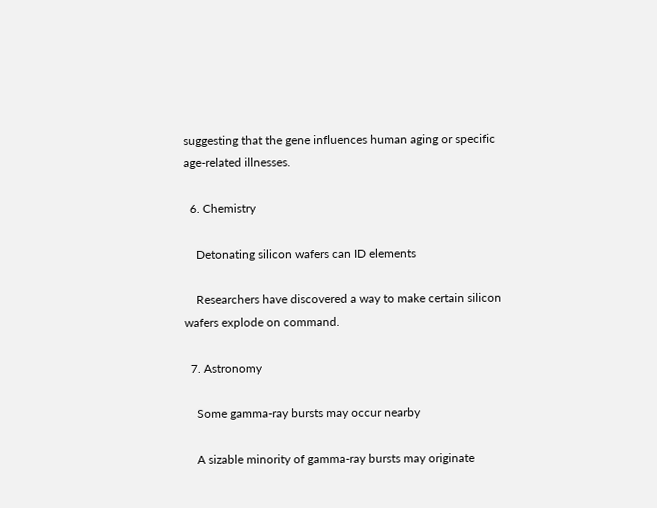suggesting that the gene influences human aging or specific age-related illnesses.

  6. Chemistry

    Detonating silicon wafers can ID elements

    Researchers have discovered a way to make certain silicon wafers explode on command.

  7. Astronomy

    Some gamma-ray bursts may occur nearby

    A sizable minority of gamma-ray bursts may originate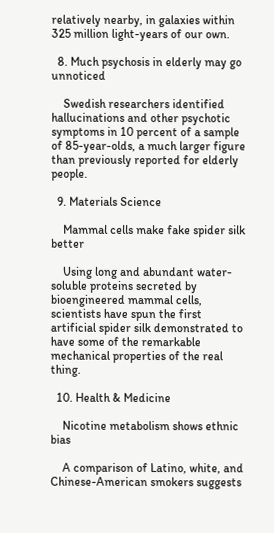relatively nearby, in galaxies within 325 million light-years of our own.

  8. Much psychosis in elderly may go unnoticed

    Swedish researchers identified hallucinations and other psychotic symptoms in 10 percent of a sample of 85-year-olds, a much larger figure than previously reported for elderly people.

  9. Materials Science

    Mammal cells make fake spider silk better

    Using long and abundant water-soluble proteins secreted by bioengineered mammal cells, scientists have spun the first artificial spider silk demonstrated to have some of the remarkable mechanical properties of the real thing.

  10. Health & Medicine

    Nicotine metabolism shows ethnic bias

    A comparison of Latino, white, and Chinese-American smokers suggests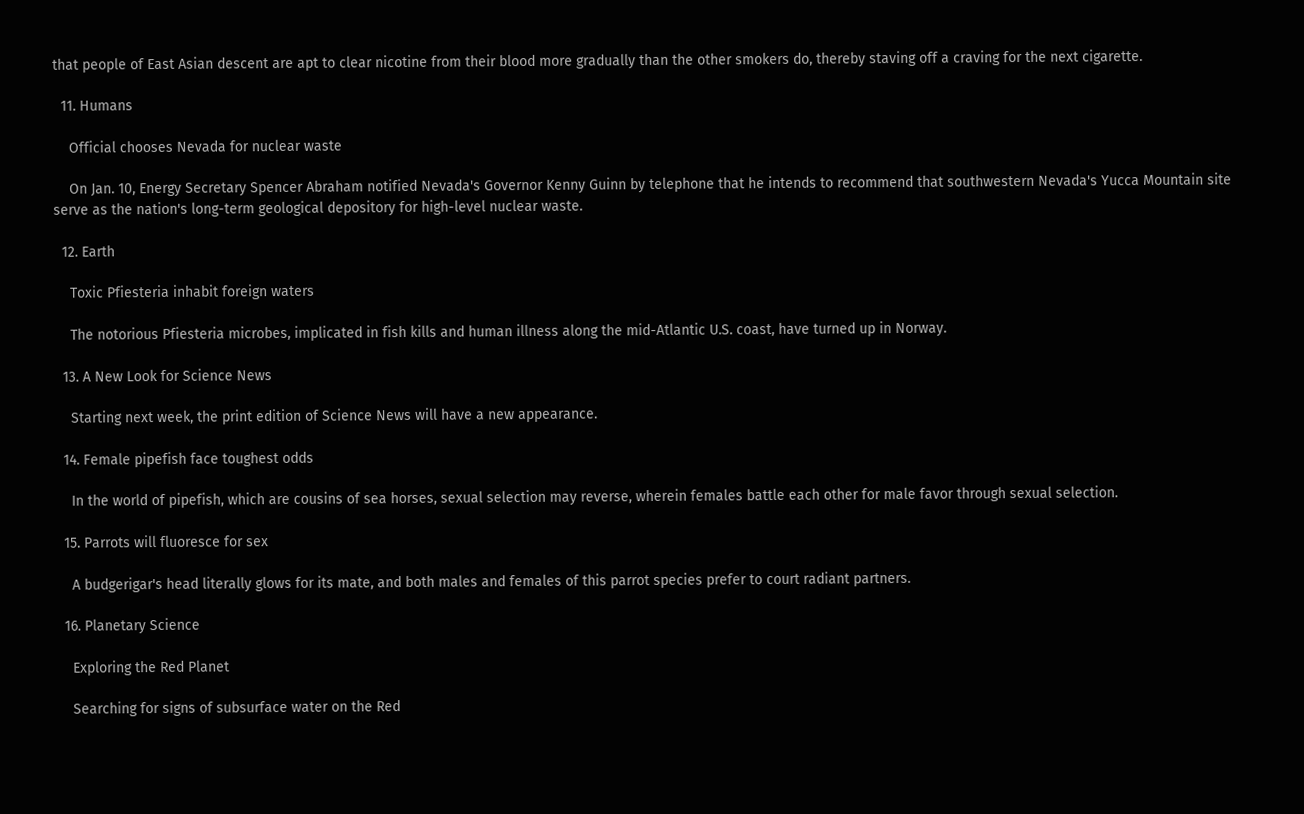that people of East Asian descent are apt to clear nicotine from their blood more gradually than the other smokers do, thereby staving off a craving for the next cigarette.

  11. Humans

    Official chooses Nevada for nuclear waste

    On Jan. 10, Energy Secretary Spencer Abraham notified Nevada's Governor Kenny Guinn by telephone that he intends to recommend that southwestern Nevada's Yucca Mountain site serve as the nation's long-term geological depository for high-level nuclear waste.

  12. Earth

    Toxic Pfiesteria inhabit foreign waters

    The notorious Pfiesteria microbes, implicated in fish kills and human illness along the mid-Atlantic U.S. coast, have turned up in Norway.

  13. A New Look for Science News

    Starting next week, the print edition of Science News will have a new appearance.

  14. Female pipefish face toughest odds

    In the world of pipefish, which are cousins of sea horses, sexual selection may reverse, wherein females battle each other for male favor through sexual selection.

  15. Parrots will fluoresce for sex

    A budgerigar's head literally glows for its mate, and both males and females of this parrot species prefer to court radiant partners.

  16. Planetary Science

    Exploring the Red Planet

    Searching for signs of subsurface water on the Red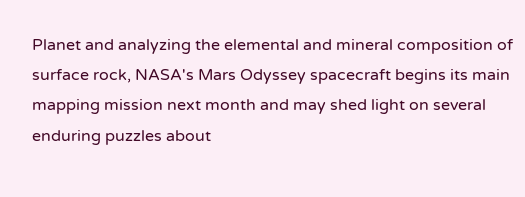Planet and analyzing the elemental and mineral composition of surface rock, NASA's Mars Odyssey spacecraft begins its main mapping mission next month and may shed light on several enduring puzzles about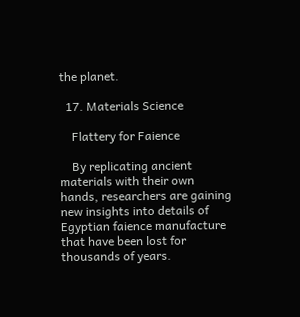the planet.

  17. Materials Science

    Flattery for Faience

    By replicating ancient materials with their own hands, researchers are gaining new insights into details of Egyptian faience manufacture that have been lost for thousands of years.